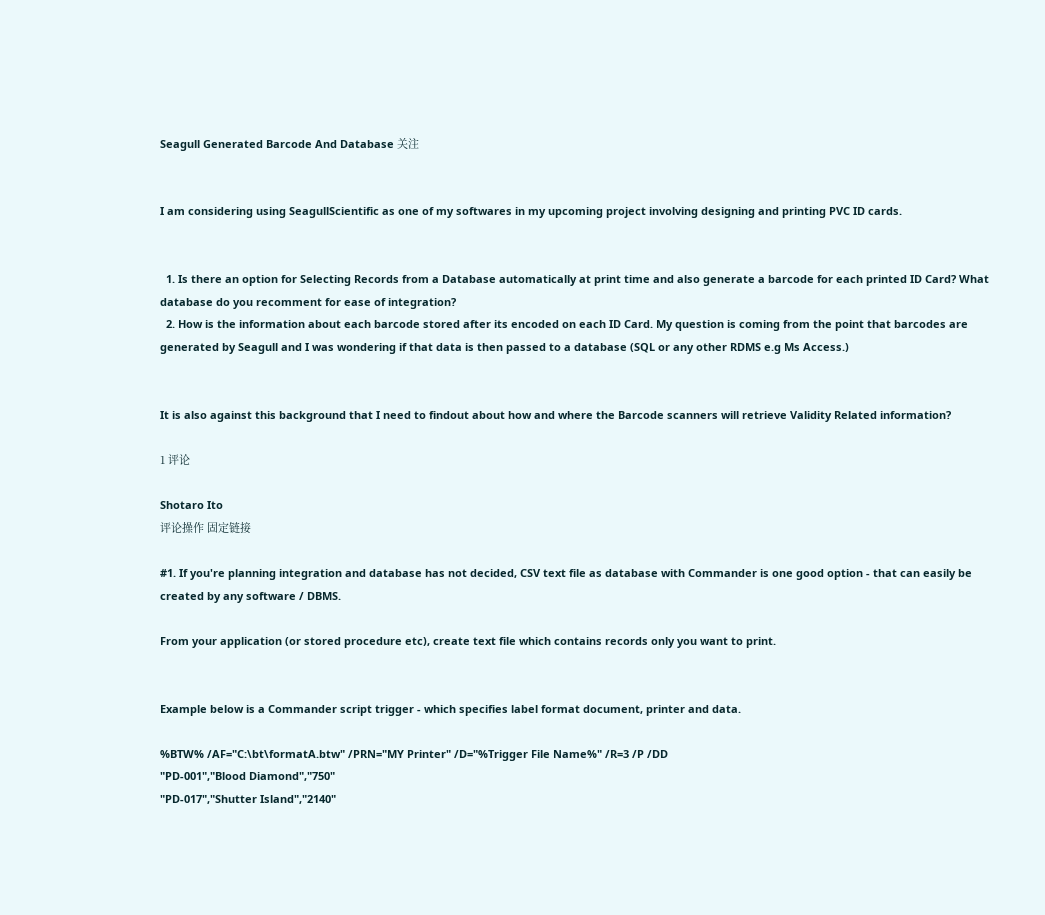Seagull Generated Barcode And Database 关注


I am considering using SeagullScientific as one of my softwares in my upcoming project involving designing and printing PVC ID cards.


  1. Is there an option for Selecting Records from a Database automatically at print time and also generate a barcode for each printed ID Card? What database do you recomment for ease of integration?
  2. How is the information about each barcode stored after its encoded on each ID Card. My question is coming from the point that barcodes are generated by Seagull and I was wondering if that data is then passed to a database (SQL or any other RDMS e.g Ms Access.)


It is also against this background that I need to findout about how and where the Barcode scanners will retrieve Validity Related information?

1 评论

Shotaro Ito
评论操作 固定链接

#1. If you're planning integration and database has not decided, CSV text file as database with Commander is one good option - that can easily be created by any software / DBMS.

From your application (or stored procedure etc), create text file which contains records only you want to print.


Example below is a Commander script trigger - which specifies label format document, printer and data.

%BTW% /AF="C:\bt\formatA.btw" /PRN="MY Printer" /D="%Trigger File Name%" /R=3 /P /DD
"PD-001","Blood Diamond","750"
"PD-017","Shutter Island","2140"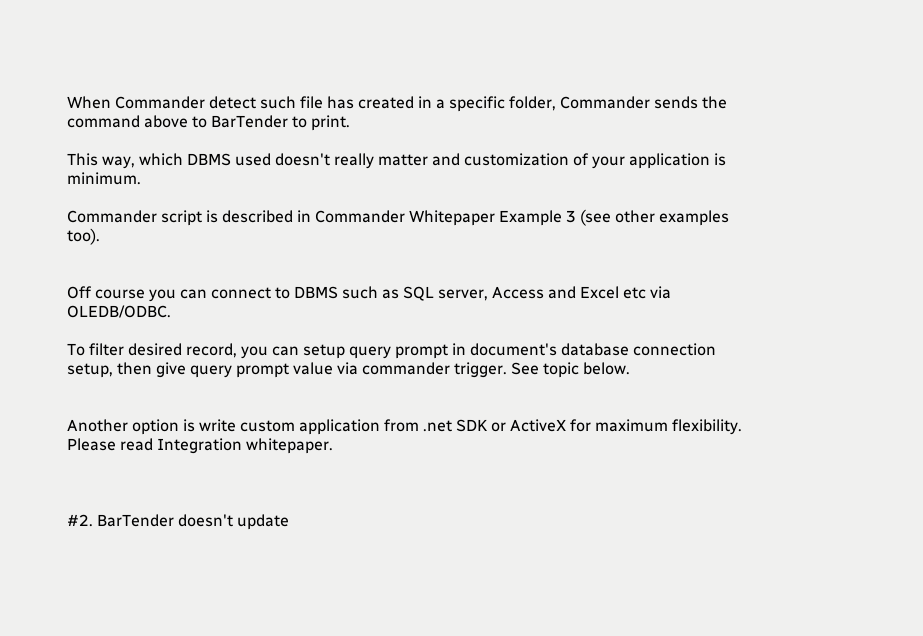When Commander detect such file has created in a specific folder, Commander sends the command above to BarTender to print.

This way, which DBMS used doesn't really matter and customization of your application is minimum.

Commander script is described in Commander Whitepaper Example 3 (see other examples too).


Off course you can connect to DBMS such as SQL server, Access and Excel etc via OLEDB/ODBC.

To filter desired record, you can setup query prompt in document's database connection setup, then give query prompt value via commander trigger. See topic below.


Another option is write custom application from .net SDK or ActiveX for maximum flexibility. Please read Integration whitepaper.



#2. BarTender doesn't update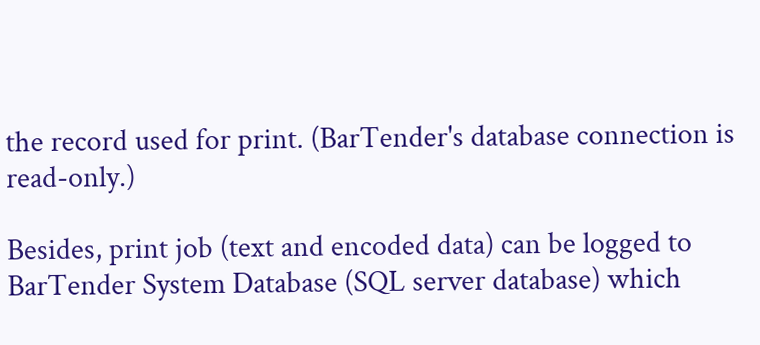the record used for print. (BarTender's database connection is read-only.)

Besides, print job (text and encoded data) can be logged to BarTender System Database (SQL server database) which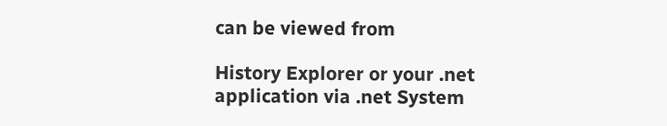can be viewed from

History Explorer or your .net application via .net System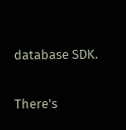database SDK.

There's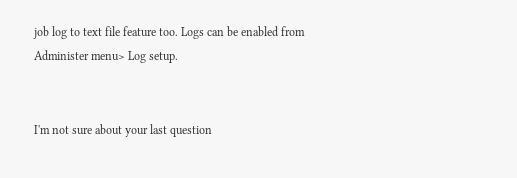job log to text file feature too. Logs can be enabled from Administer menu> Log setup.


I'm not sure about your last question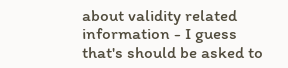about validity related information - I guess that's should be asked to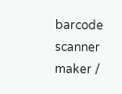barcode scanner maker /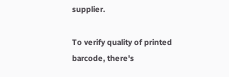supplier.

To verify quality of printed barcode, there's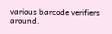various barcode verifiers around.